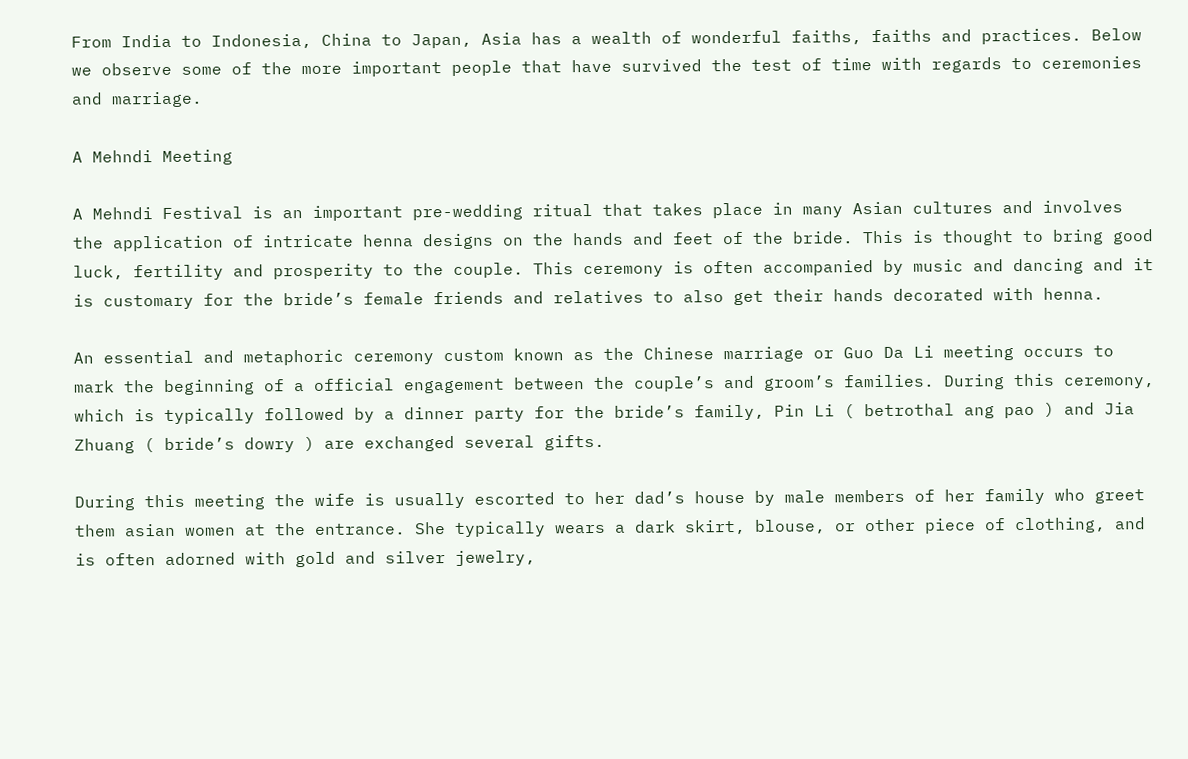From India to Indonesia, China to Japan, Asia has a wealth of wonderful faiths, faiths and practices. Below we observe some of the more important people that have survived the test of time with regards to ceremonies and marriage.

A Mehndi Meeting

A Mehndi Festival is an important pre-wedding ritual that takes place in many Asian cultures and involves the application of intricate henna designs on the hands and feet of the bride. This is thought to bring good luck, fertility and prosperity to the couple. This ceremony is often accompanied by music and dancing and it is customary for the bride’s female friends and relatives to also get their hands decorated with henna.

An essential and metaphoric ceremony custom known as the Chinese marriage or Guo Da Li meeting occurs to mark the beginning of a official engagement between the couple’s and groom’s families. During this ceremony, which is typically followed by a dinner party for the bride’s family, Pin Li ( betrothal ang pao ) and Jia Zhuang ( bride’s dowry ) are exchanged several gifts.

During this meeting the wife is usually escorted to her dad’s house by male members of her family who greet them asian women at the entrance. She typically wears a dark skirt, blouse, or other piece of clothing, and is often adorned with gold and silver jewelry,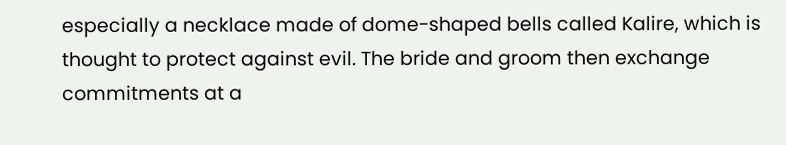especially a necklace made of dome-shaped bells called Kalire, which is thought to protect against evil. The bride and groom then exchange commitments at a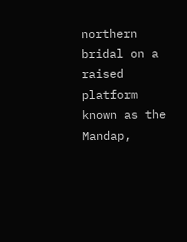northern bridal on a raised platform known as the Mandap,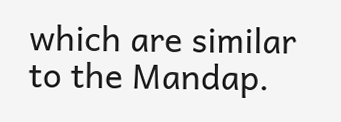which are similar to the Mandap.